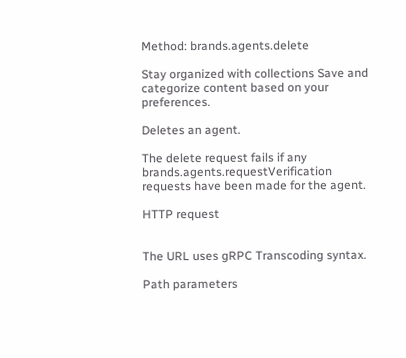Method: brands.agents.delete

Stay organized with collections Save and categorize content based on your preferences.

Deletes an agent.

The delete request fails if any brands.agents.requestVerification requests have been made for the agent.

HTTP request


The URL uses gRPC Transcoding syntax.

Path parameters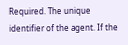Required. The unique identifier of the agent. If the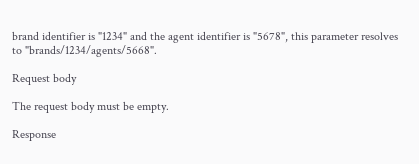brand identifier is "1234" and the agent identifier is "5678", this parameter resolves to "brands/1234/agents/5668".

Request body

The request body must be empty.

Response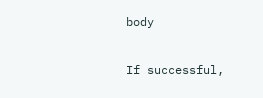body

If successful,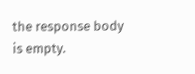the response body is empty.